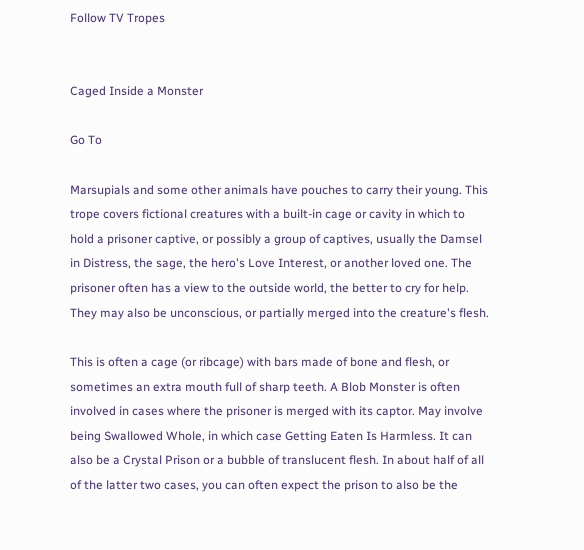Follow TV Tropes


Caged Inside a Monster

Go To

Marsupials and some other animals have pouches to carry their young. This trope covers fictional creatures with a built-in cage or cavity in which to hold a prisoner captive, or possibly a group of captives, usually the Damsel in Distress, the sage, the hero's Love Interest, or another loved one. The prisoner often has a view to the outside world, the better to cry for help. They may also be unconscious, or partially merged into the creature's flesh.

This is often a cage (or ribcage) with bars made of bone and flesh, or sometimes an extra mouth full of sharp teeth. A Blob Monster is often involved in cases where the prisoner is merged with its captor. May involve being Swallowed Whole, in which case Getting Eaten Is Harmless. It can also be a Crystal Prison or a bubble of translucent flesh. In about half of all of the latter two cases, you can often expect the prison to also be the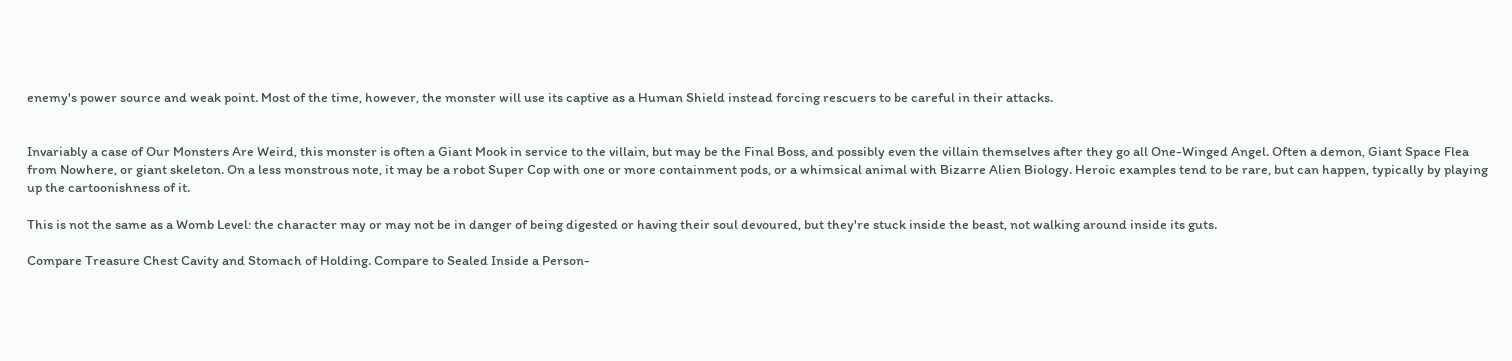enemy's power source and weak point. Most of the time, however, the monster will use its captive as a Human Shield instead forcing rescuers to be careful in their attacks.


Invariably a case of Our Monsters Are Weird, this monster is often a Giant Mook in service to the villain, but may be the Final Boss, and possibly even the villain themselves after they go all One-Winged Angel. Often a demon, Giant Space Flea from Nowhere, or giant skeleton. On a less monstrous note, it may be a robot Super Cop with one or more containment pods, or a whimsical animal with Bizarre Alien Biology. Heroic examples tend to be rare, but can happen, typically by playing up the cartoonishness of it.

This is not the same as a Womb Level: the character may or may not be in danger of being digested or having their soul devoured, but they're stuck inside the beast, not walking around inside its guts.

Compare Treasure Chest Cavity and Stomach of Holding. Compare to Sealed Inside a Person-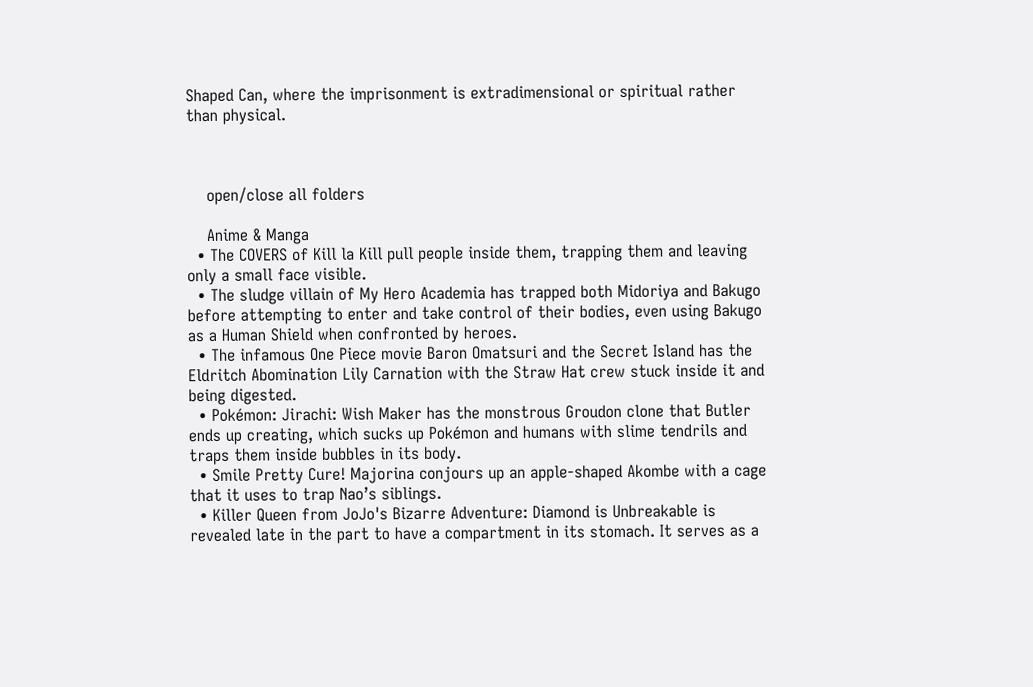Shaped Can, where the imprisonment is extradimensional or spiritual rather than physical.



    open/close all folders

    Anime & Manga
  • The COVERS of Kill la Kill pull people inside them, trapping them and leaving only a small face visible.
  • The sludge villain of My Hero Academia has trapped both Midoriya and Bakugo before attempting to enter and take control of their bodies, even using Bakugo as a Human Shield when confronted by heroes.
  • The infamous One Piece movie Baron Omatsuri and the Secret Island has the Eldritch Abomination Lily Carnation with the Straw Hat crew stuck inside it and being digested.
  • Pokémon: Jirachi: Wish Maker has the monstrous Groudon clone that Butler ends up creating, which sucks up Pokémon and humans with slime tendrils and traps them inside bubbles in its body.
  • Smile Pretty Cure! Majorina conjours up an apple-shaped Akombe with a cage that it uses to trap Nao’s siblings.
  • Killer Queen from JoJo's Bizarre Adventure: Diamond is Unbreakable is revealed late in the part to have a compartment in its stomach. It serves as a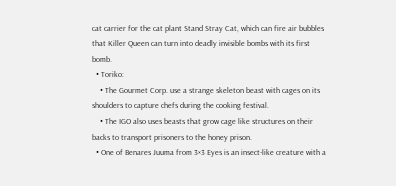cat carrier for the cat plant Stand Stray Cat, which can fire air bubbles that Killer Queen can turn into deadly invisible bombs with its first bomb.
  • Toriko:
    • The Gourmet Corp. use a strange skeleton beast with cages on its shoulders to capture chefs during the cooking festival.
    • The IGO also uses beasts that grow cage like structures on their backs to transport prisoners to the honey prison.
  • One of Benares Juuma from 3×3 Eyes is an insect-like creature with a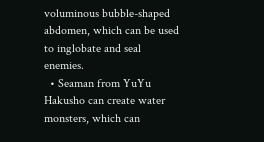voluminous bubble-shaped abdomen, which can be used to inglobate and seal enemies.
  • Seaman from YuYu Hakusho can create water monsters, which can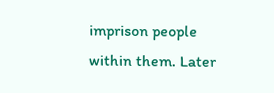imprison people within them. Later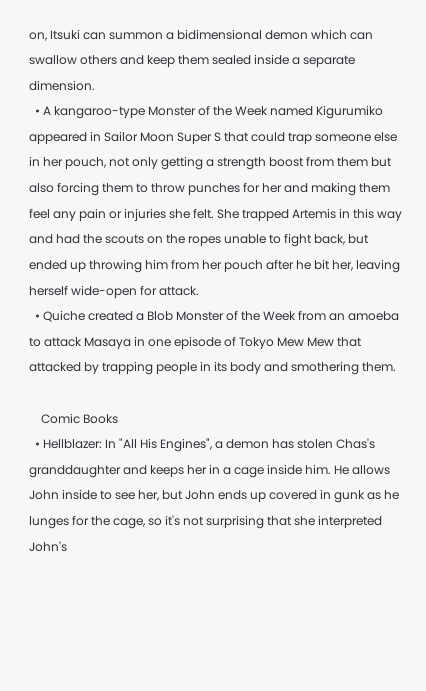on, Itsuki can summon a bidimensional demon which can swallow others and keep them sealed inside a separate dimension.
  • A kangaroo-type Monster of the Week named Kigurumiko appeared in Sailor Moon Super S that could trap someone else in her pouch, not only getting a strength boost from them but also forcing them to throw punches for her and making them feel any pain or injuries she felt. She trapped Artemis in this way and had the scouts on the ropes unable to fight back, but ended up throwing him from her pouch after he bit her, leaving herself wide-open for attack.
  • Quiche created a Blob Monster of the Week from an amoeba to attack Masaya in one episode of Tokyo Mew Mew that attacked by trapping people in its body and smothering them.

    Comic Books
  • Hellblazer: In "All His Engines", a demon has stolen Chas's granddaughter and keeps her in a cage inside him. He allows John inside to see her, but John ends up covered in gunk as he lunges for the cage, so it's not surprising that she interpreted John's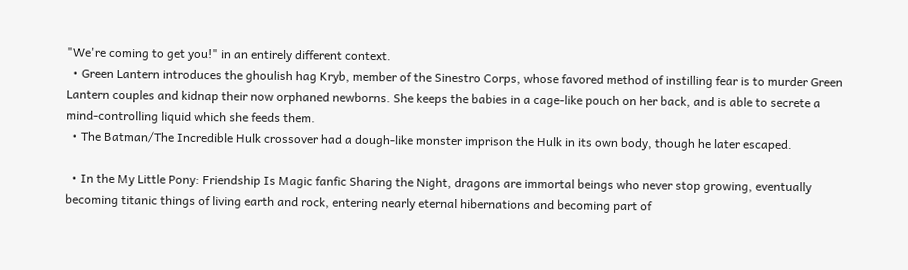"We're coming to get you!" in an entirely different context.
  • Green Lantern introduces the ghoulish hag Kryb, member of the Sinestro Corps, whose favored method of instilling fear is to murder Green Lantern couples and kidnap their now orphaned newborns. She keeps the babies in a cage-like pouch on her back, and is able to secrete a mind-controlling liquid which she feeds them.
  • The Batman/The Incredible Hulk crossover had a dough-like monster imprison the Hulk in its own body, though he later escaped.

  • In the My Little Pony: Friendship Is Magic fanfic Sharing the Night, dragons are immortal beings who never stop growing, eventually becoming titanic things of living earth and rock, entering nearly eternal hibernations and becoming part of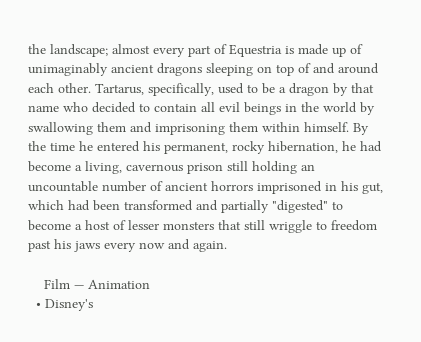the landscape; almost every part of Equestria is made up of unimaginably ancient dragons sleeping on top of and around each other. Tartarus, specifically, used to be a dragon by that name who decided to contain all evil beings in the world by swallowing them and imprisoning them within himself. By the time he entered his permanent, rocky hibernation, he had become a living, cavernous prison still holding an uncountable number of ancient horrors imprisoned in his gut, which had been transformed and partially "digested" to become a host of lesser monsters that still wriggle to freedom past his jaws every now and again.

    Film — Animation
  • Disney's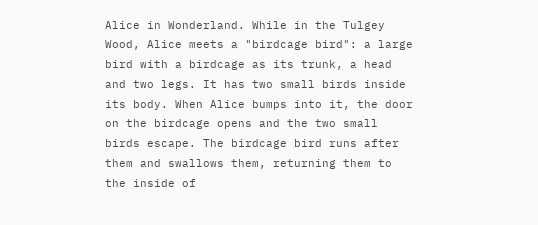Alice in Wonderland. While in the Tulgey Wood, Alice meets a "birdcage bird": a large bird with a birdcage as its trunk, a head and two legs. It has two small birds inside its body. When Alice bumps into it, the door on the birdcage opens and the two small birds escape. The birdcage bird runs after them and swallows them, returning them to the inside of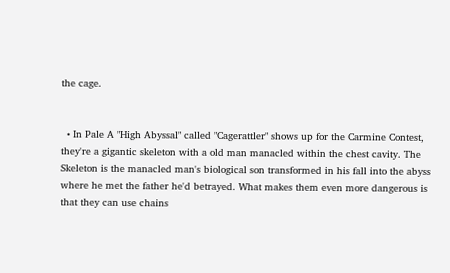the cage.


  • In Pale A "High Abyssal" called "Cagerattler" shows up for the Carmine Contest, they're a gigantic skeleton with a old man manacled within the chest cavity. The Skeleton is the manacled man's biological son transformed in his fall into the abyss where he met the father he'd betrayed. What makes them even more dangerous is that they can use chains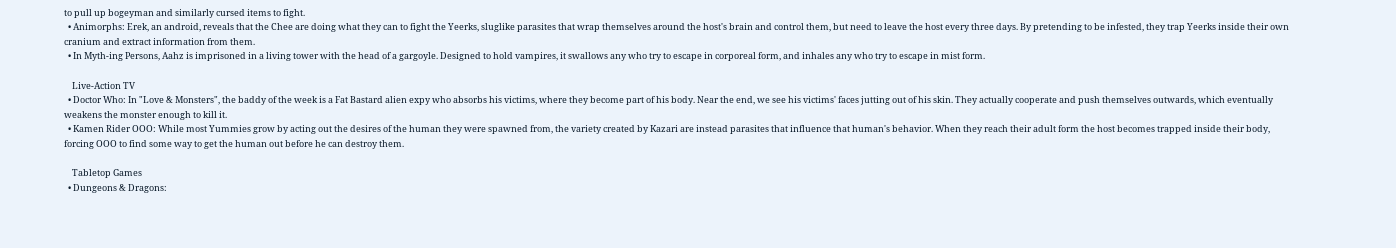to pull up bogeyman and similarly cursed items to fight.
  • Animorphs: Erek, an android, reveals that the Chee are doing what they can to fight the Yeerks, sluglike parasites that wrap themselves around the host's brain and control them, but need to leave the host every three days. By pretending to be infested, they trap Yeerks inside their own cranium and extract information from them.
  • In Myth-ing Persons, Aahz is imprisoned in a living tower with the head of a gargoyle. Designed to hold vampires, it swallows any who try to escape in corporeal form, and inhales any who try to escape in mist form.

    Live-Action TV
  • Doctor Who: In "Love & Monsters", the baddy of the week is a Fat Bastard alien expy who absorbs his victims, where they become part of his body. Near the end, we see his victims' faces jutting out of his skin. They actually cooperate and push themselves outwards, which eventually weakens the monster enough to kill it.
  • Kamen Rider OOO: While most Yummies grow by acting out the desires of the human they were spawned from, the variety created by Kazari are instead parasites that influence that human's behavior. When they reach their adult form the host becomes trapped inside their body, forcing OOO to find some way to get the human out before he can destroy them.

    Tabletop Games
  • Dungeons & Dragons: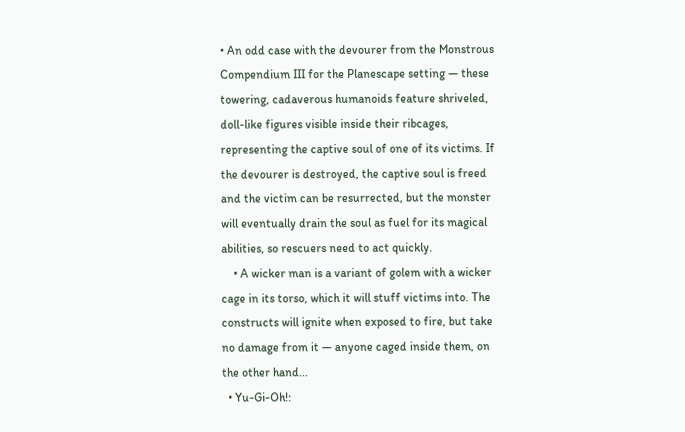• An odd case with the devourer from the Monstrous Compendium III for the Planescape setting — these towering, cadaverous humanoids feature shriveled, doll-like figures visible inside their ribcages, representing the captive soul of one of its victims. If the devourer is destroyed, the captive soul is freed and the victim can be resurrected, but the monster will eventually drain the soul as fuel for its magical abilities, so rescuers need to act quickly.
    • A wicker man is a variant of golem with a wicker cage in its torso, which it will stuff victims into. The constructs will ignite when exposed to fire, but take no damage from it — anyone caged inside them, on the other hand...
  • Yu-Gi-Oh!: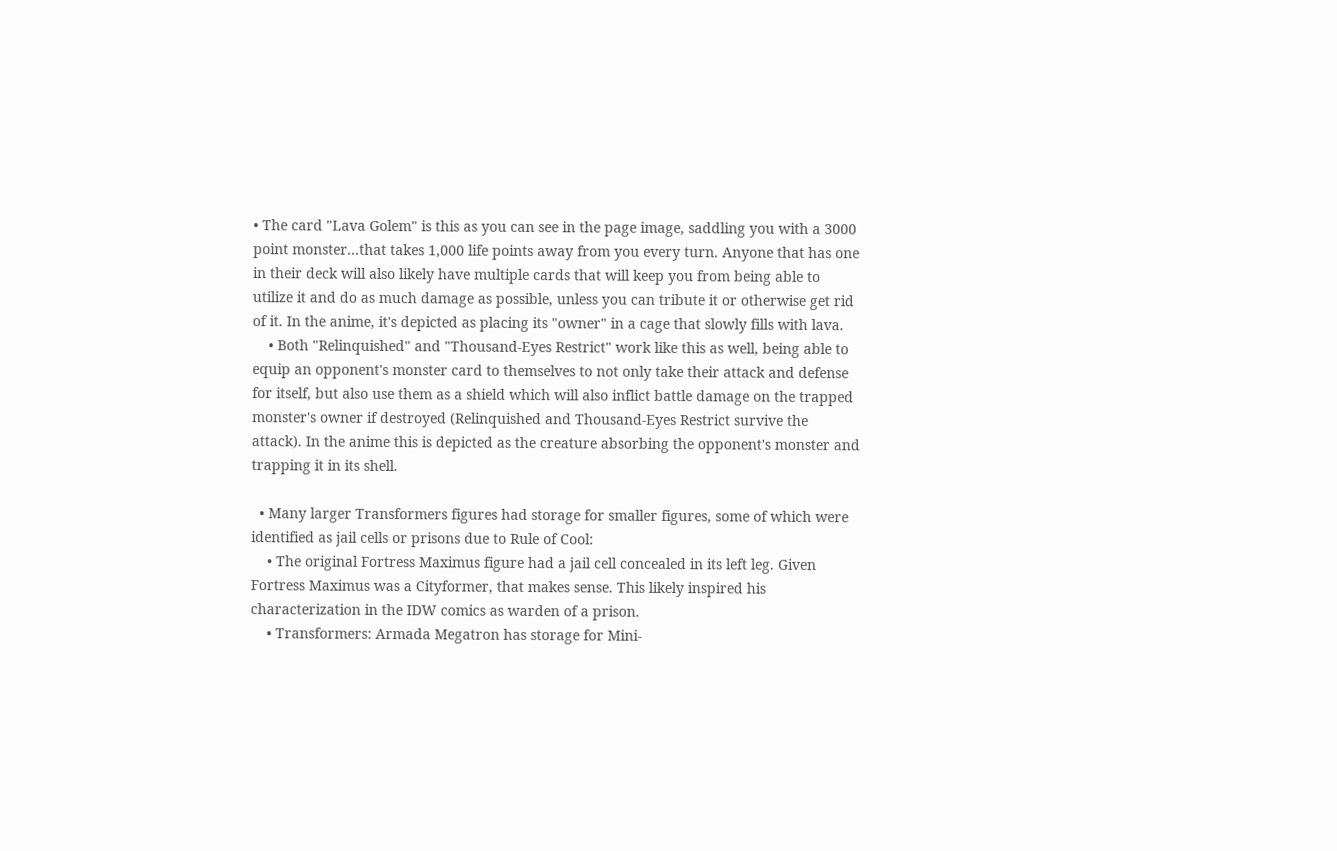• The card "Lava Golem" is this as you can see in the page image, saddling you with a 3000 point monster...that takes 1,000 life points away from you every turn. Anyone that has one in their deck will also likely have multiple cards that will keep you from being able to utilize it and do as much damage as possible, unless you can tribute it or otherwise get rid of it. In the anime, it's depicted as placing its "owner" in a cage that slowly fills with lava.
    • Both "Relinquished" and "Thousand-Eyes Restrict" work like this as well, being able to equip an opponent's monster card to themselves to not only take their attack and defense for itself, but also use them as a shield which will also inflict battle damage on the trapped monster's owner if destroyed (Relinquished and Thousand-Eyes Restrict survive the attack). In the anime this is depicted as the creature absorbing the opponent's monster and trapping it in its shell.

  • Many larger Transformers figures had storage for smaller figures, some of which were identified as jail cells or prisons due to Rule of Cool:
    • The original Fortress Maximus figure had a jail cell concealed in its left leg. Given Fortress Maximus was a Cityformer, that makes sense. This likely inspired his characterization in the IDW comics as warden of a prison.
    • Transformers: Armada Megatron has storage for Mini-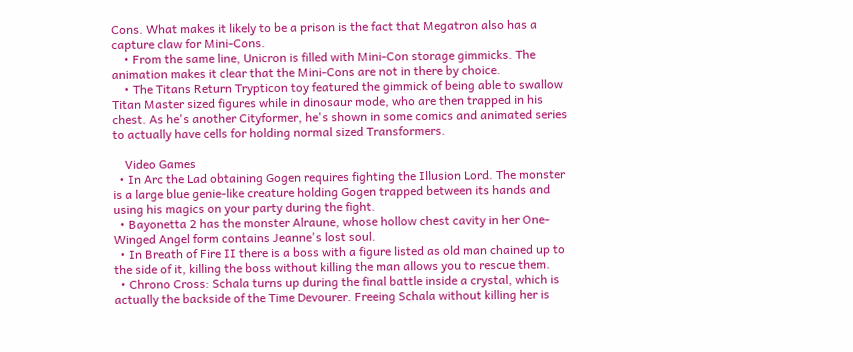Cons. What makes it likely to be a prison is the fact that Megatron also has a capture claw for Mini-Cons.
    • From the same line, Unicron is filled with Mini-Con storage gimmicks. The animation makes it clear that the Mini-Cons are not in there by choice.
    • The Titans Return Trypticon toy featured the gimmick of being able to swallow Titan Master sized figures while in dinosaur mode, who are then trapped in his chest. As he's another Cityformer, he's shown in some comics and animated series to actually have cells for holding normal sized Transformers.

    Video Games
  • In Arc the Lad obtaining Gogen requires fighting the Illusion Lord. The monster is a large blue genie-like creature holding Gogen trapped between its hands and using his magics on your party during the fight.
  • Bayonetta 2 has the monster Alraune, whose hollow chest cavity in her One-Winged Angel form contains Jeanne's lost soul.
  • In Breath of Fire II there is a boss with a figure listed as old man chained up to the side of it, killing the boss without killing the man allows you to rescue them.
  • Chrono Cross: Schala turns up during the final battle inside a crystal, which is actually the backside of the Time Devourer. Freeing Schala without killing her is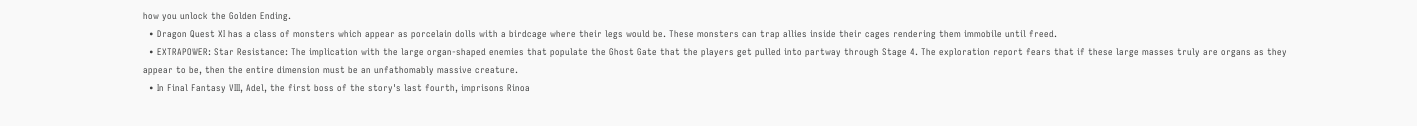how you unlock the Golden Ending.
  • Dragon Quest XI has a class of monsters which appear as porcelain dolls with a birdcage where their legs would be. These monsters can trap allies inside their cages rendering them immobile until freed.
  • EXTRAPOWER: Star Resistance: The implication with the large organ-shaped enemies that populate the Ghost Gate that the players get pulled into partway through Stage 4. The exploration report fears that if these large masses truly are organs as they appear to be, then the entire dimension must be an unfathomably massive creature.
  • In Final Fantasy VIII, Adel, the first boss of the story's last fourth, imprisons Rinoa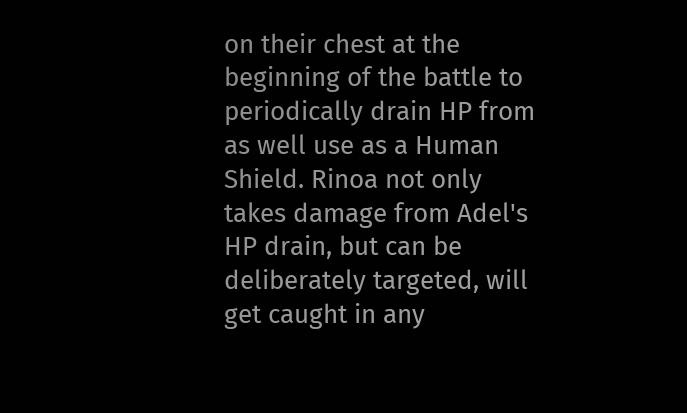on their chest at the beginning of the battle to periodically drain HP from as well use as a Human Shield. Rinoa not only takes damage from Adel's HP drain, but can be deliberately targeted, will get caught in any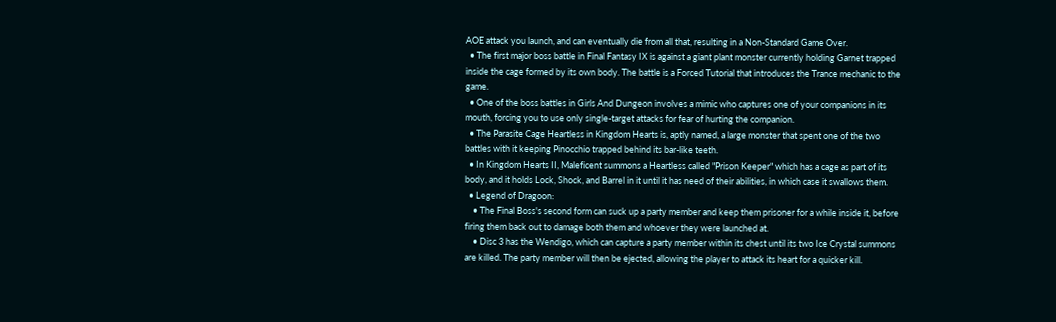AOE attack you launch, and can eventually die from all that, resulting in a Non-Standard Game Over.
  • The first major boss battle in Final Fantasy IX is against a giant plant monster currently holding Garnet trapped inside the cage formed by its own body. The battle is a Forced Tutorial that introduces the Trance mechanic to the game.
  • One of the boss battles in Girls And Dungeon involves a mimic who captures one of your companions in its mouth, forcing you to use only single-target attacks for fear of hurting the companion.
  • The Parasite Cage Heartless in Kingdom Hearts is, aptly named, a large monster that spent one of the two battles with it keeping Pinocchio trapped behind its bar-like teeth.
  • In Kingdom Hearts II, Maleficent summons a Heartless called "Prison Keeper" which has a cage as part of its body, and it holds Lock, Shock, and Barrel in it until it has need of their abilities, in which case it swallows them.
  • Legend of Dragoon:
    • The Final Boss's second form can suck up a party member and keep them prisoner for a while inside it, before firing them back out to damage both them and whoever they were launched at.
    • Disc 3 has the Wendigo, which can capture a party member within its chest until its two Ice Crystal summons are killed. The party member will then be ejected, allowing the player to attack its heart for a quicker kill.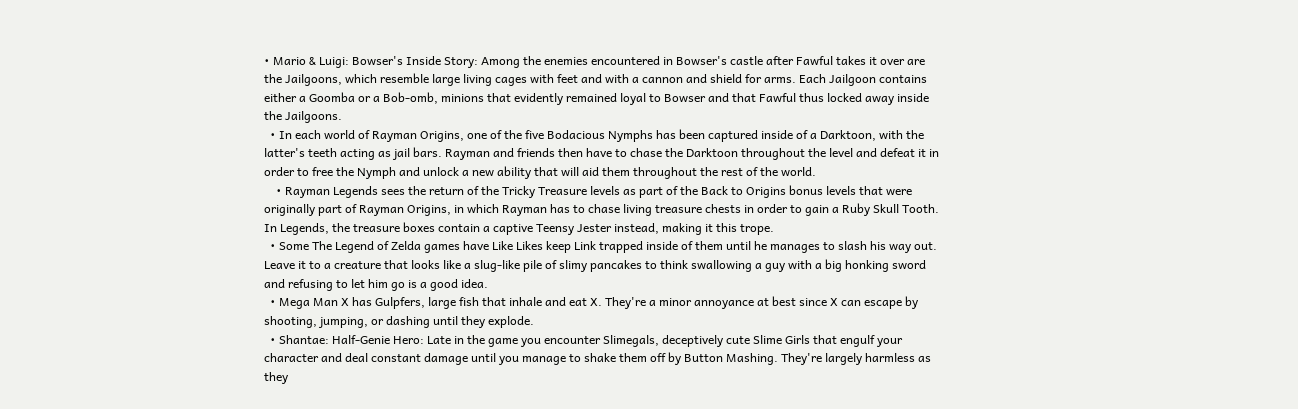• Mario & Luigi: Bowser's Inside Story: Among the enemies encountered in Bowser's castle after Fawful takes it over are the Jailgoons, which resemble large living cages with feet and with a cannon and shield for arms. Each Jailgoon contains either a Goomba or a Bob-omb, minions that evidently remained loyal to Bowser and that Fawful thus locked away inside the Jailgoons.
  • In each world of Rayman Origins, one of the five Bodacious Nymphs has been captured inside of a Darktoon, with the latter's teeth acting as jail bars. Rayman and friends then have to chase the Darktoon throughout the level and defeat it in order to free the Nymph and unlock a new ability that will aid them throughout the rest of the world.
    • Rayman Legends sees the return of the Tricky Treasure levels as part of the Back to Origins bonus levels that were originally part of Rayman Origins, in which Rayman has to chase living treasure chests in order to gain a Ruby Skull Tooth. In Legends, the treasure boxes contain a captive Teensy Jester instead, making it this trope.
  • Some The Legend of Zelda games have Like Likes keep Link trapped inside of them until he manages to slash his way out. Leave it to a creature that looks like a slug-like pile of slimy pancakes to think swallowing a guy with a big honking sword and refusing to let him go is a good idea.
  • Mega Man X has Gulpfers, large fish that inhale and eat X. They're a minor annoyance at best since X can escape by shooting, jumping, or dashing until they explode.
  • Shantae: Half-Genie Hero: Late in the game you encounter Slimegals, deceptively cute Slime Girls that engulf your character and deal constant damage until you manage to shake them off by Button Mashing. They're largely harmless as they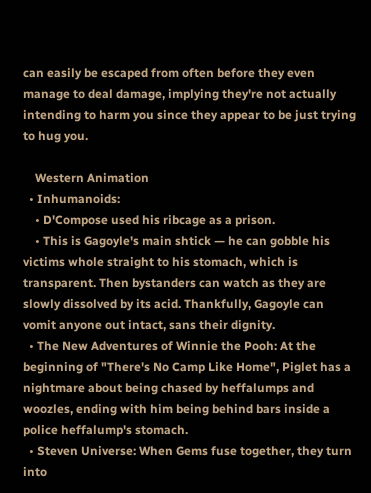can easily be escaped from often before they even manage to deal damage, implying they're not actually intending to harm you since they appear to be just trying to hug you.

    Western Animation
  • Inhumanoids:
    • D'Compose used his ribcage as a prison.
    • This is Gagoyle's main shtick — he can gobble his victims whole straight to his stomach, which is transparent. Then bystanders can watch as they are slowly dissolved by its acid. Thankfully, Gagoyle can vomit anyone out intact, sans their dignity.
  • The New Adventures of Winnie the Pooh: At the beginning of "There's No Camp Like Home", Piglet has a nightmare about being chased by heffalumps and woozles, ending with him being behind bars inside a police heffalump's stomach.
  • Steven Universe: When Gems fuse together, they turn into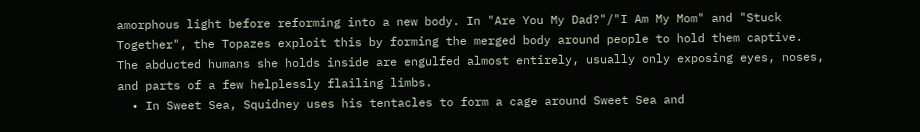amorphous light before reforming into a new body. In "Are You My Dad?"/"I Am My Mom" and "Stuck Together", the Topazes exploit this by forming the merged body around people to hold them captive. The abducted humans she holds inside are engulfed almost entirely, usually only exposing eyes, noses, and parts of a few helplessly flailing limbs.
  • In Sweet Sea, Squidney uses his tentacles to form a cage around Sweet Sea and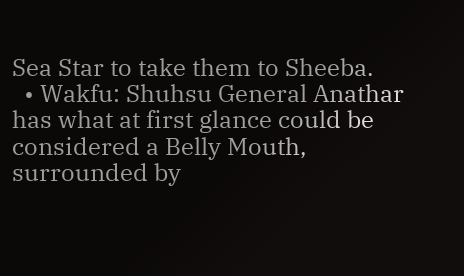Sea Star to take them to Sheeba.
  • Wakfu: Shuhsu General Anathar has what at first glance could be considered a Belly Mouth, surrounded by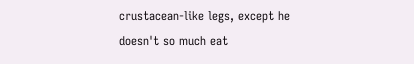crustacean-like legs, except he doesn't so much eat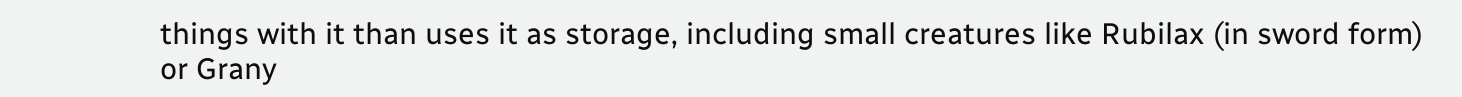things with it than uses it as storage, including small creatures like Rubilax (in sword form) or Grany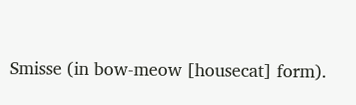Smisse (in bow-meow [housecat] form).